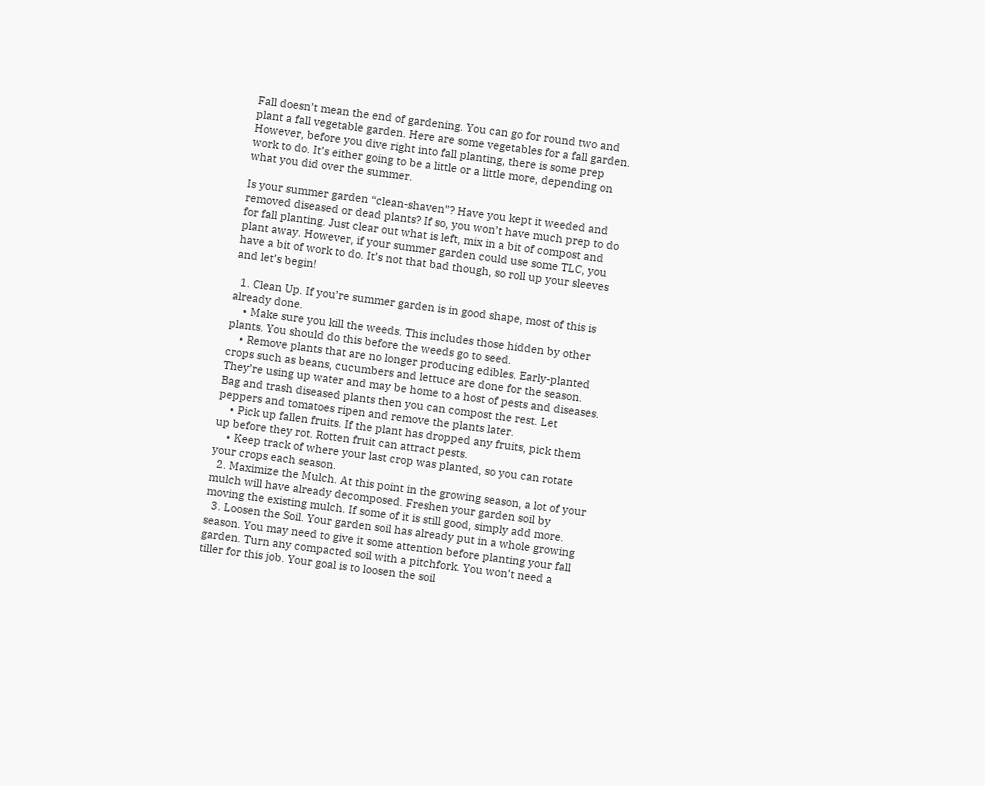Fall doesn’t mean the end of gardening. You can go for round two and plant a fall vegetable garden. Here are some vegetables for a fall garden. However, before you dive right into fall planting, there is some prep work to do. It’s either going to be a little or a little more, depending on what you did over the summer.

Is your summer garden “clean-shaven”? Have you kept it weeded and removed diseased or dead plants? If so, you won’t have much prep to do for fall planting. Just clear out what is left, mix in a bit of compost and plant away. However, if your summer garden could use some TLC, you have a bit of work to do. It’s not that bad though, so roll up your sleeves and let’s begin!

  1. Clean Up. If you’re summer garden is in good shape, most of this is already done.
    • Make sure you kill the weeds. This includes those hidden by other plants. You should do this before the weeds go to seed.
    • Remove plants that are no longer producing edibles. Early-planted crops such as beans, cucumbers and lettuce are done for the season. They’re using up water and may be home to a host of pests and diseases. Bag and trash diseased plants then you can compost the rest. Let peppers and tomatoes ripen and remove the plants later.
    • Pick up fallen fruits. If the plant has dropped any fruits, pick them up before they rot. Rotten fruit can attract pests.
    • Keep track of where your last crop was planted, so you can rotate your crops each season.
  2. Maximize the Mulch. At this point in the growing season, a lot of your mulch will have already decomposed. Freshen your garden soil by moving the existing mulch. If some of it is still good, simply add more.
  3. Loosen the Soil. Your garden soil has already put in a whole growing season. You may need to give it some attention before planting your fall garden. Turn any compacted soil with a pitchfork. You won’t need a tiller for this job. Your goal is to loosen the soil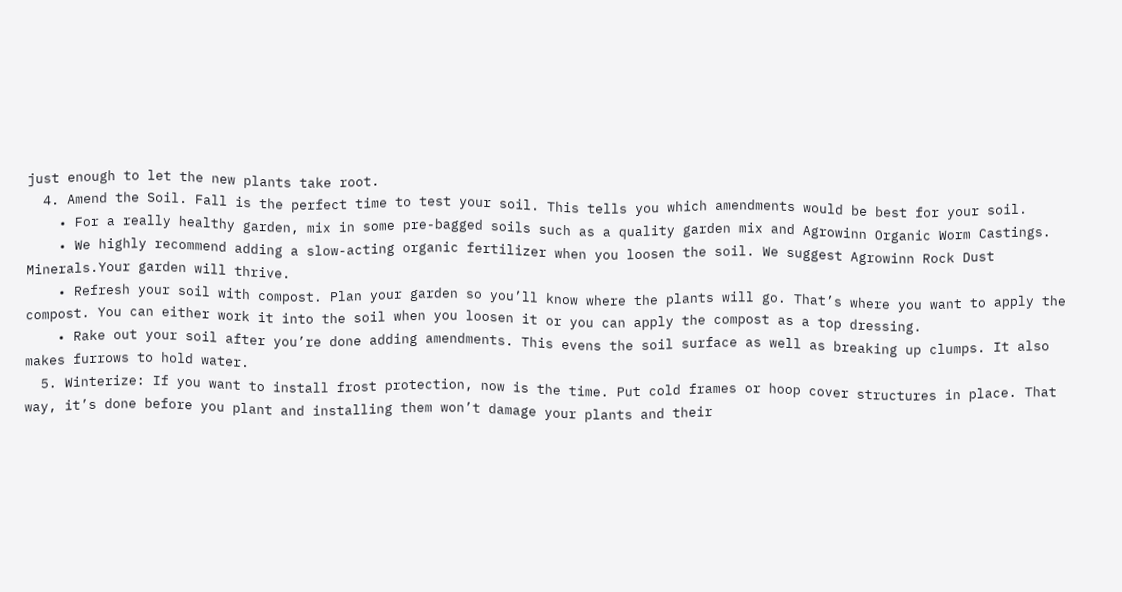just enough to let the new plants take root.
  4. Amend the Soil. Fall is the perfect time to test your soil. This tells you which amendments would be best for your soil.
    • For a really healthy garden, mix in some pre-bagged soils such as a quality garden mix and Agrowinn Organic Worm Castings.
    • We highly recommend adding a slow-acting organic fertilizer when you loosen the soil. We suggest Agrowinn Rock Dust Minerals.Your garden will thrive.
    • Refresh your soil with compost. Plan your garden so you’ll know where the plants will go. That’s where you want to apply the compost. You can either work it into the soil when you loosen it or you can apply the compost as a top dressing.
    • Rake out your soil after you’re done adding amendments. This evens the soil surface as well as breaking up clumps. It also makes furrows to hold water.
  5. Winterize: If you want to install frost protection, now is the time. Put cold frames or hoop cover structures in place. That way, it’s done before you plant and installing them won’t damage your plants and their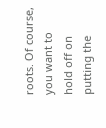roots. Of course, you want to hold off on putting the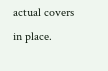actual covers in place.